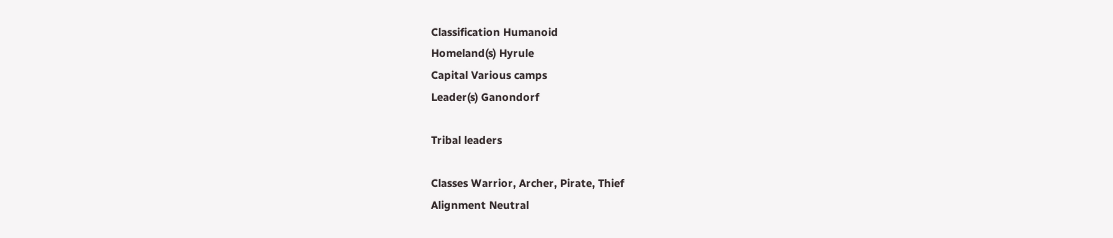Classification Humanoid
Homeland(s) Hyrule
Capital Various camps
Leader(s) Ganondorf

Tribal leaders

Classes Warrior, Archer, Pirate, Thief
Alignment Neutral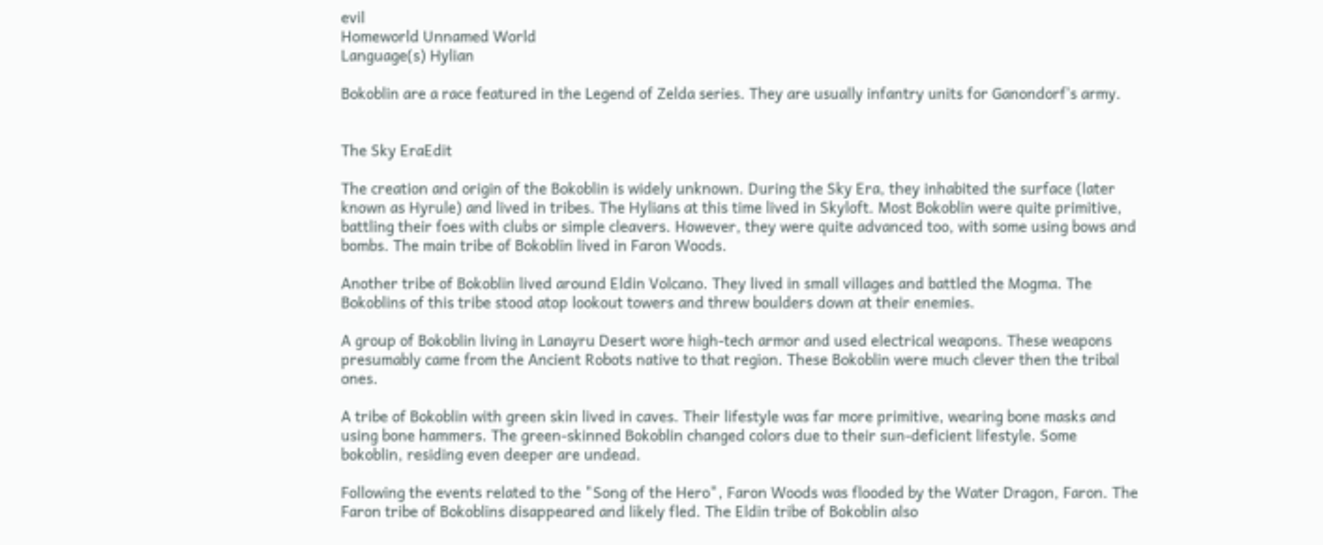evil
Homeworld Unnamed World
Language(s) Hylian

Bokoblin are a race featured in the Legend of Zelda series. They are usually infantry units for Ganondorf's army.


The Sky EraEdit

The creation and origin of the Bokoblin is widely unknown. During the Sky Era, they inhabited the surface (later known as Hyrule) and lived in tribes. The Hylians at this time lived in Skyloft. Most Bokoblin were quite primitive, battling their foes with clubs or simple cleavers. However, they were quite advanced too, with some using bows and bombs. The main tribe of Bokoblin lived in Faron Woods.

Another tribe of Bokoblin lived around Eldin Volcano. They lived in small villages and battled the Mogma. The Bokoblins of this tribe stood atop lookout towers and threw boulders down at their enemies.

A group of Bokoblin living in Lanayru Desert wore high-tech armor and used electrical weapons. These weapons presumably came from the Ancient Robots native to that region. These Bokoblin were much clever then the tribal ones.

A tribe of Bokoblin with green skin lived in caves. Their lifestyle was far more primitive, wearing bone masks and using bone hammers. The green-skinned Bokoblin changed colors due to their sun-deficient lifestyle. Some bokoblin, residing even deeper are undead.

Following the events related to the "Song of the Hero", Faron Woods was flooded by the Water Dragon, Faron. The Faron tribe of Bokoblins disappeared and likely fled. The Eldin tribe of Bokoblin also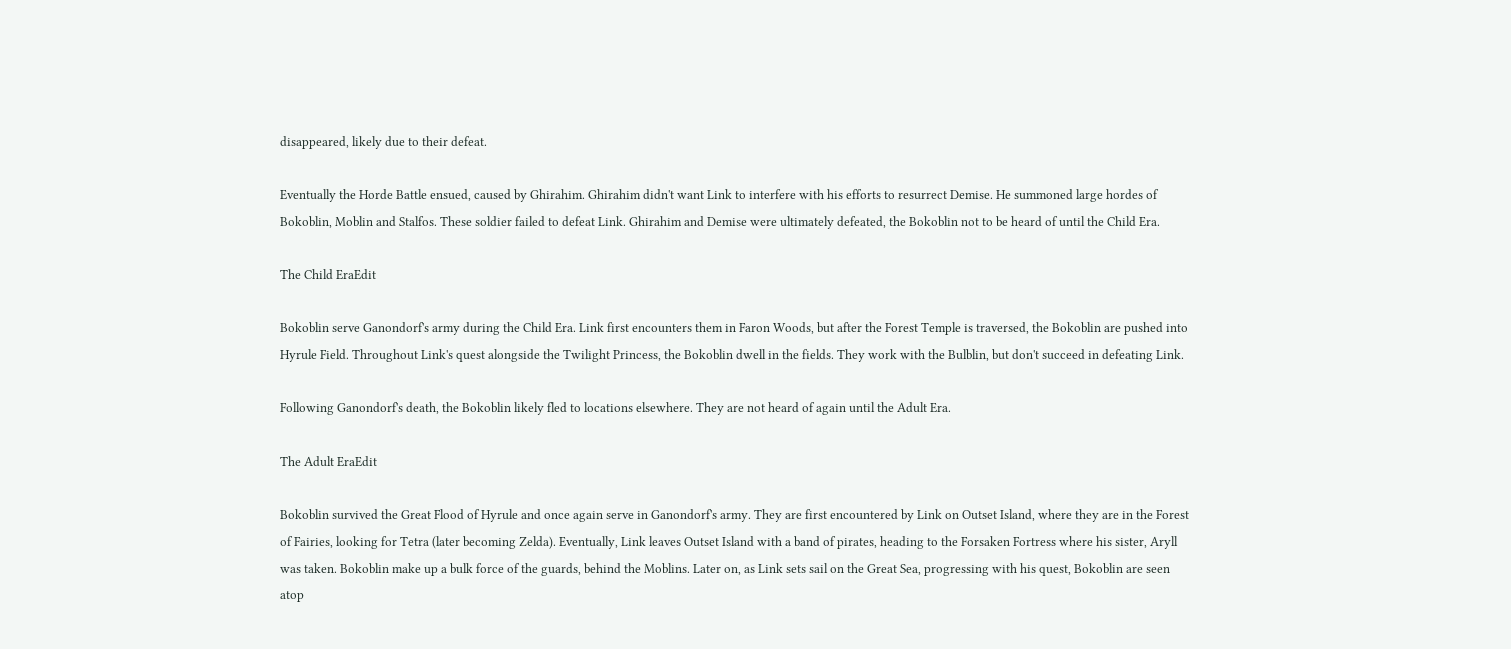disappeared, likely due to their defeat.

Eventually the Horde Battle ensued, caused by Ghirahim. Ghirahim didn't want Link to interfere with his efforts to resurrect Demise. He summoned large hordes of Bokoblin, Moblin and Stalfos. These soldier failed to defeat Link. Ghirahim and Demise were ultimately defeated, the Bokoblin not to be heard of until the Child Era.

The Child EraEdit

Bokoblin serve Ganondorf's army during the Child Era. Link first encounters them in Faron Woods, but after the Forest Temple is traversed, the Bokoblin are pushed into Hyrule Field. Throughout Link's quest alongside the Twilight Princess, the Bokoblin dwell in the fields. They work with the Bulblin, but don't succeed in defeating Link.

Following Ganondorf's death, the Bokoblin likely fled to locations elsewhere. They are not heard of again until the Adult Era.

The Adult EraEdit

Bokoblin survived the Great Flood of Hyrule and once again serve in Ganondorf's army. They are first encountered by Link on Outset Island, where they are in the Forest of Fairies, looking for Tetra (later becoming Zelda). Eventually, Link leaves Outset Island with a band of pirates, heading to the Forsaken Fortress where his sister, Aryll was taken. Bokoblin make up a bulk force of the guards, behind the Moblins. Later on, as Link sets sail on the Great Sea, progressing with his quest, Bokoblin are seen atop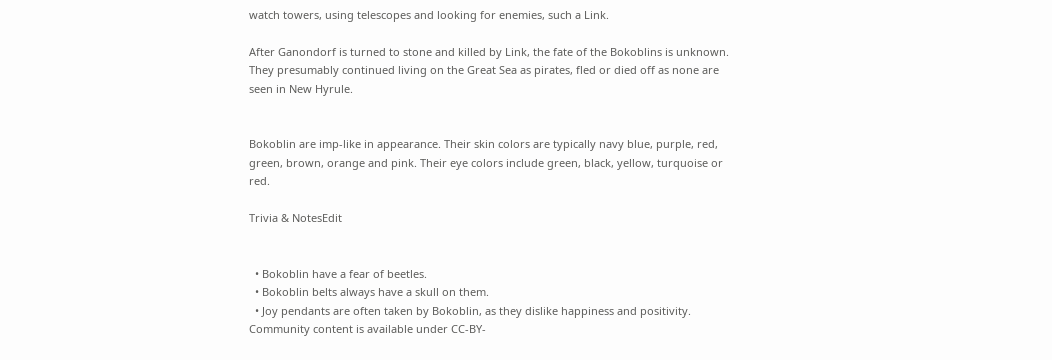watch towers, using telescopes and looking for enemies, such a Link.

After Ganondorf is turned to stone and killed by Link, the fate of the Bokoblins is unknown. They presumably continued living on the Great Sea as pirates, fled or died off as none are seen in New Hyrule.


Bokoblin are imp-like in appearance. Their skin colors are typically navy blue, purple, red, green, brown, orange and pink. Their eye colors include green, black, yellow, turquoise or red.

Trivia & NotesEdit


  • Bokoblin have a fear of beetles.
  • Bokoblin belts always have a skull on them.
  • Joy pendants are often taken by Bokoblin, as they dislike happiness and positivity.
Community content is available under CC-BY-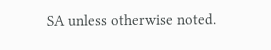SA unless otherwise noted.